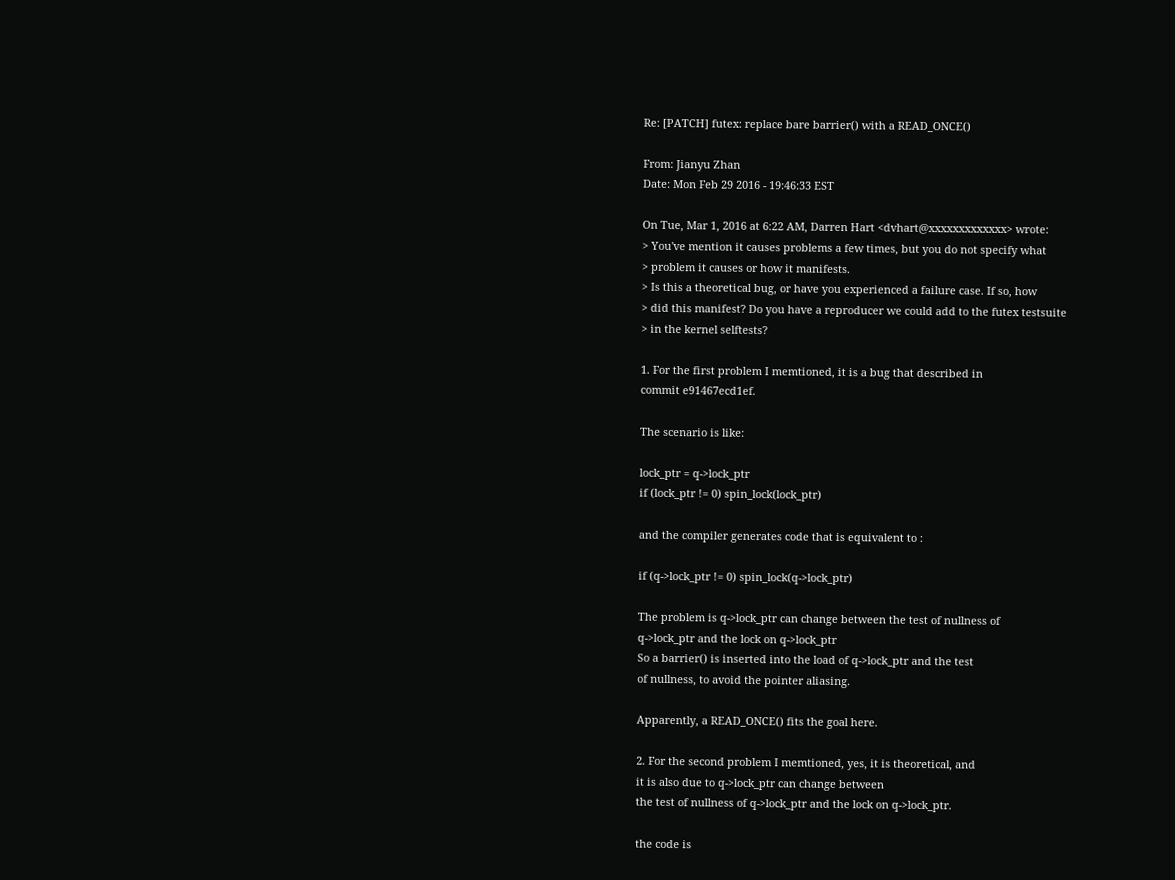Re: [PATCH] futex: replace bare barrier() with a READ_ONCE()

From: Jianyu Zhan
Date: Mon Feb 29 2016 - 19:46:33 EST

On Tue, Mar 1, 2016 at 6:22 AM, Darren Hart <dvhart@xxxxxxxxxxxxx> wrote:
> You've mention it causes problems a few times, but you do not specify what
> problem it causes or how it manifests.
> Is this a theoretical bug, or have you experienced a failure case. If so, how
> did this manifest? Do you have a reproducer we could add to the futex testsuite
> in the kernel selftests?

1. For the first problem I memtioned, it is a bug that described in
commit e91467ecd1ef.

The scenario is like:

lock_ptr = q->lock_ptr
if (lock_ptr != 0) spin_lock(lock_ptr)

and the compiler generates code that is equivalent to :

if (q->lock_ptr != 0) spin_lock(q->lock_ptr)

The problem is q->lock_ptr can change between the test of nullness of
q->lock_ptr and the lock on q->lock_ptr
So a barrier() is inserted into the load of q->lock_ptr and the test
of nullness, to avoid the pointer aliasing.

Apparently, a READ_ONCE() fits the goal here.

2. For the second problem I memtioned, yes, it is theoretical, and
it is also due to q->lock_ptr can change between
the test of nullness of q->lock_ptr and the lock on q->lock_ptr.

the code is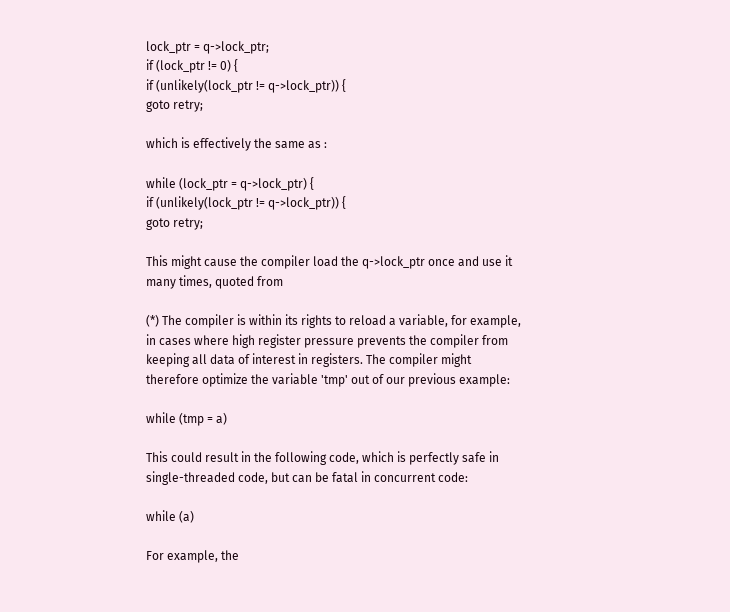lock_ptr = q->lock_ptr;
if (lock_ptr != 0) {
if (unlikely(lock_ptr != q->lock_ptr)) {
goto retry;

which is effectively the same as :

while (lock_ptr = q->lock_ptr) {
if (unlikely(lock_ptr != q->lock_ptr)) {
goto retry;

This might cause the compiler load the q->lock_ptr once and use it
many times, quoted from

(*) The compiler is within its rights to reload a variable, for example,
in cases where high register pressure prevents the compiler from
keeping all data of interest in registers. The compiler might
therefore optimize the variable 'tmp' out of our previous example:

while (tmp = a)

This could result in the following code, which is perfectly safe in
single-threaded code, but can be fatal in concurrent code:

while (a)

For example, the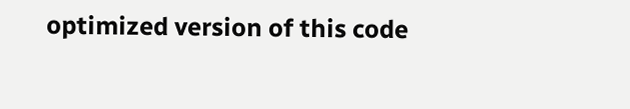optimized version of this code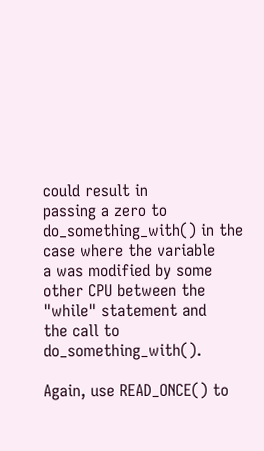could result in
passing a zero to do_something_with() in the case where the variable
a was modified by some other CPU between the "while" statement and
the call to do_something_with().

Again, use READ_ONCE() to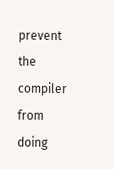prevent the compiler from doing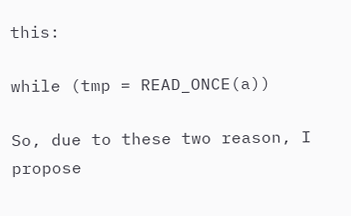this:

while (tmp = READ_ONCE(a))

So, due to these two reason, I propose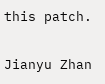this patch.

Jianyu Zhan